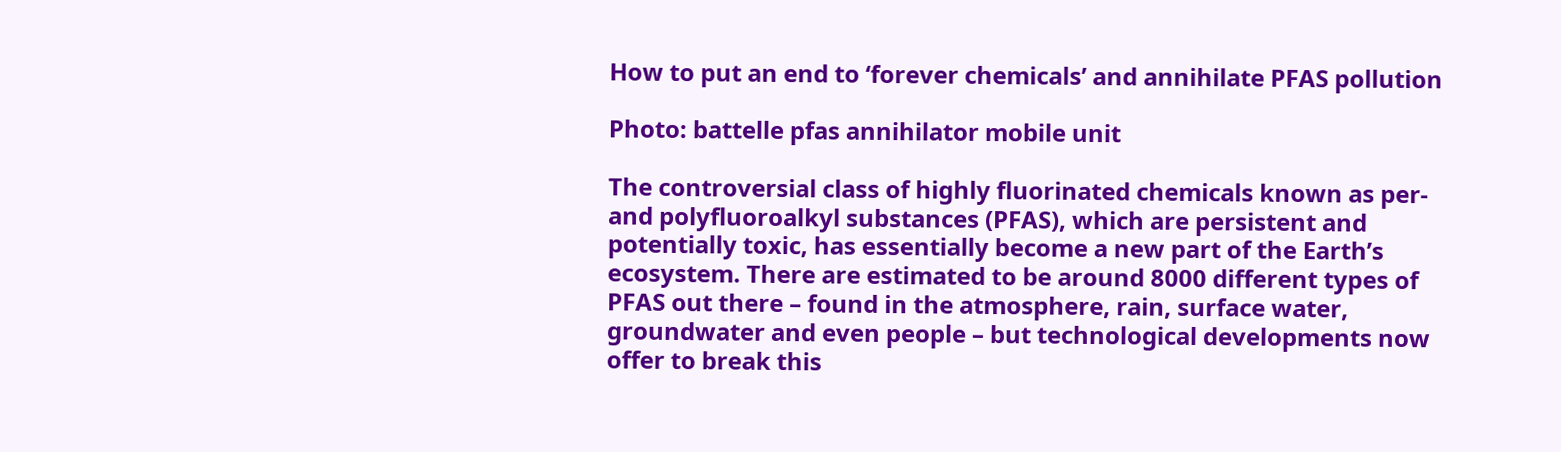How to put an end to ‘forever chemicals’ and annihilate PFAS pollution

Photo: battelle pfas annihilator mobile unit

The controversial class of highly fluorinated chemicals known as per- and polyfluoroalkyl substances (PFAS), which are persistent and potentially toxic, has essentially become a new part of the Earth’s ecosystem. There are estimated to be around 8000 different types of PFAS out there – found in the atmosphere, rain, surface water, groundwater and even people – but technological developments now offer to break this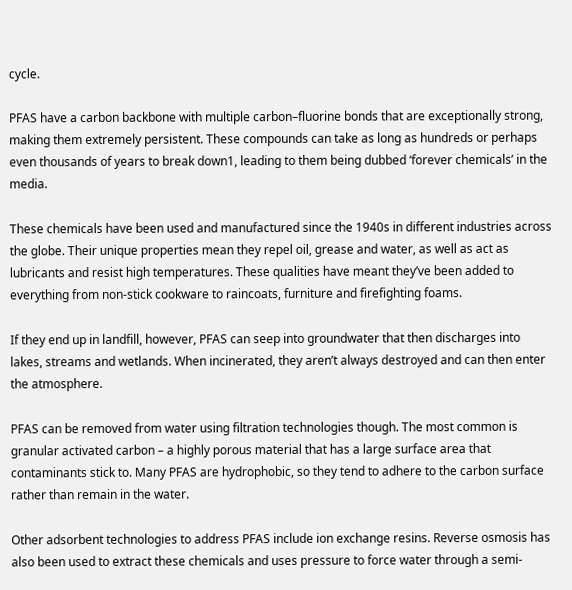cycle.

PFAS have a carbon backbone with multiple carbon–fluorine bonds that are exceptionally strong, making them extremely persistent. These compounds can take as long as hundreds or perhaps even thousands of years to break down1, leading to them being dubbed ‘forever chemicals’ in the media.

These chemicals have been used and manufactured since the 1940s in different industries across the globe. Their unique properties mean they repel oil, grease and water, as well as act as lubricants and resist high temperatures. These qualities have meant they’ve been added to everything from non-stick cookware to raincoats, furniture and firefighting foams.

If they end up in landfill, however, PFAS can seep into groundwater that then discharges into lakes, streams and wetlands. When incinerated, they aren’t always destroyed and can then enter the atmosphere.

PFAS can be removed from water using filtration technologies though. The most common is granular activated carbon – a highly porous material that has a large surface area that contaminants stick to. Many PFAS are hydrophobic, so they tend to adhere to the carbon surface rather than remain in the water.

Other adsorbent technologies to address PFAS include ion exchange resins. Reverse osmosis has also been used to extract these chemicals and uses pressure to force water through a semi-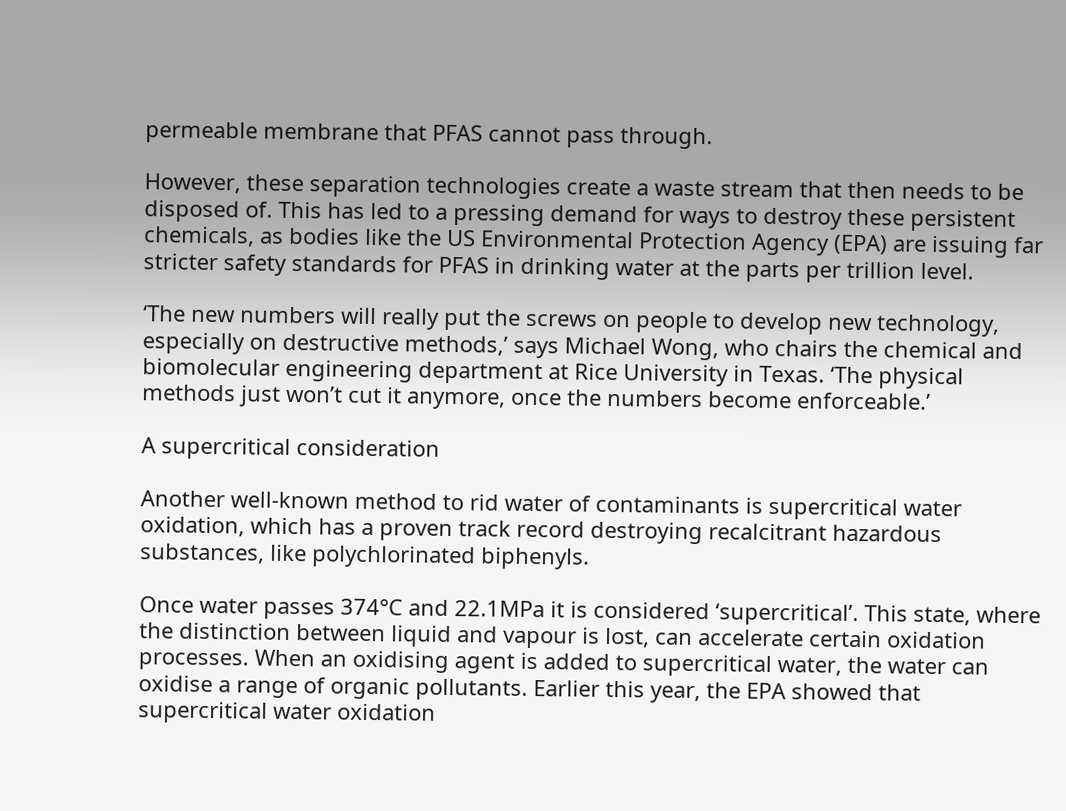permeable membrane that PFAS cannot pass through.

However, these separation technologies create a waste stream that then needs to be disposed of. This has led to a pressing demand for ways to destroy these persistent chemicals, as bodies like the US Environmental Protection Agency (EPA) are issuing far stricter safety standards for PFAS in drinking water at the parts per trillion level.

‘The new numbers will really put the screws on people to develop new technology, especially on destructive methods,’ says Michael Wong, who chairs the chemical and biomolecular engineering department at Rice University in Texas. ‘The physical methods just won’t cut it anymore, once the numbers become enforceable.’

A supercritical consideration

Another well-known method to rid water of contaminants is supercritical water oxidation, which has a proven track record destroying recalcitrant hazardous substances, like polychlorinated biphenyls.

Once water passes 374°C and 22.1MPa it is considered ‘supercritical’. This state, where the distinction between liquid and vapour is lost, can accelerate certain oxidation processes. When an oxidising agent is added to supercritical water, the water can oxidise a range of organic pollutants. Earlier this year, the EPA showed that supercritical water oxidation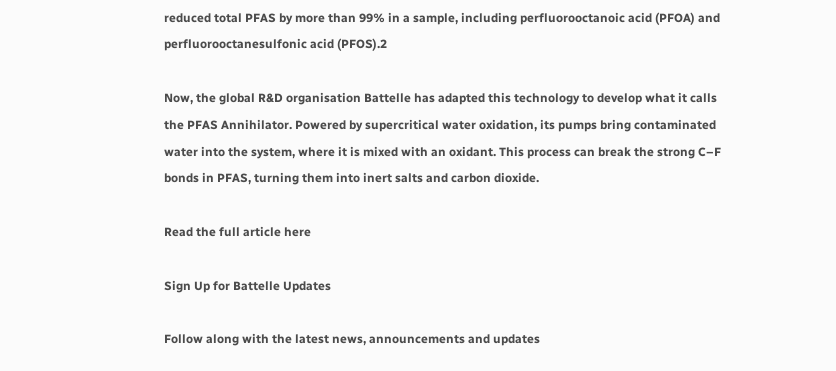reduced total PFAS by more than 99% in a sample, including perfluorooctanoic acid (PFOA) and perfluorooctanesulfonic acid (PFOS).2

Now, the global R&D organisation Battelle has adapted this technology to develop what it calls the PFAS Annihilator. Powered by supercritical water oxidation, its pumps bring contaminated water into the system, where it is mixed with an oxidant. This process can break the strong C–F bonds in PFAS, turning them into inert salts and carbon dioxide.

Read the full article here

Sign Up for Battelle Updates

Follow along with the latest news, announcements and updates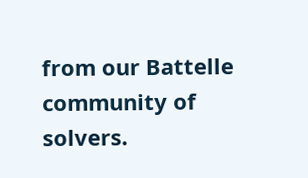from our Battelle community of solvers.